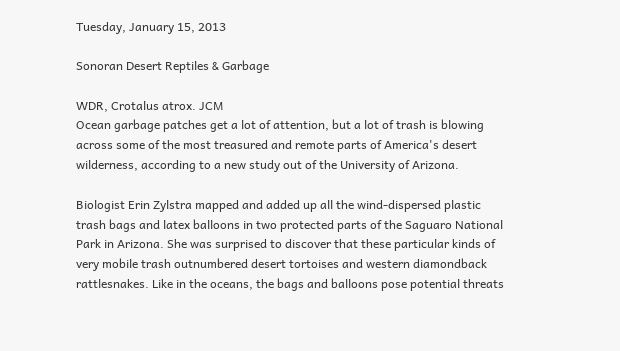Tuesday, January 15, 2013

Sonoran Desert Reptiles & Garbage

WDR, Crotalus atrox. JCM
Ocean garbage patches get a lot of attention, but a lot of trash is blowing across some of the most treasured and remote parts of America's desert wilderness, according to a new study out of the University of Arizona.

Biologist Erin Zylstra mapped and added up all the wind-dispersed plastic trash bags and latex balloons in two protected parts of the Saguaro National Park in Arizona. She was surprised to discover that these particular kinds of very mobile trash outnumbered desert tortoises and western diamondback rattlesnakes. Like in the oceans, the bags and balloons pose potential threats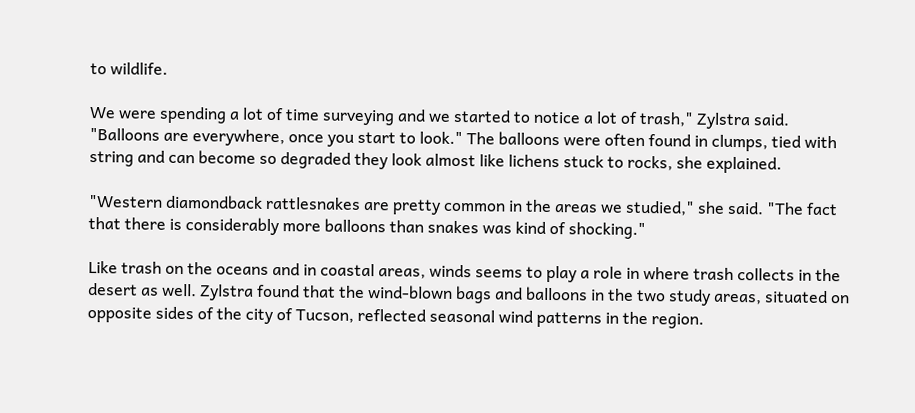to wildlife.

We were spending a lot of time surveying and we started to notice a lot of trash," Zylstra said. "Balloons are everywhere, once you start to look." The balloons were often found in clumps, tied with string and can become so degraded they look almost like lichens stuck to rocks, she explained.

"Western diamondback rattlesnakes are pretty common in the areas we studied," she said. "The fact that there is considerably more balloons than snakes was kind of shocking."

Like trash on the oceans and in coastal areas, winds seems to play a role in where trash collects in the desert as well. Zylstra found that the wind-blown bags and balloons in the two study areas, situated on opposite sides of the city of Tucson, reflected seasonal wind patterns in the region.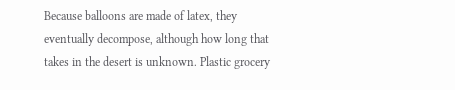Because balloons are made of latex, they eventually decompose, although how long that takes in the desert is unknown. Plastic grocery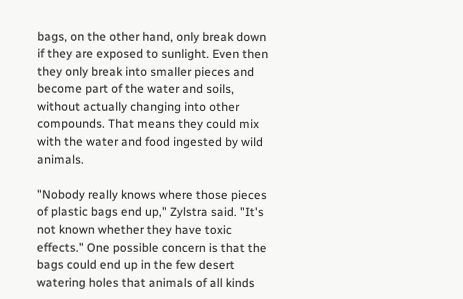bags, on the other hand, only break down if they are exposed to sunlight. Even then they only break into smaller pieces and become part of the water and soils, without actually changing into other compounds. That means they could mix with the water and food ingested by wild animals.

"Nobody really knows where those pieces of plastic bags end up," Zylstra said. "It's not known whether they have toxic effects." One possible concern is that the bags could end up in the few desert watering holes that animals of all kinds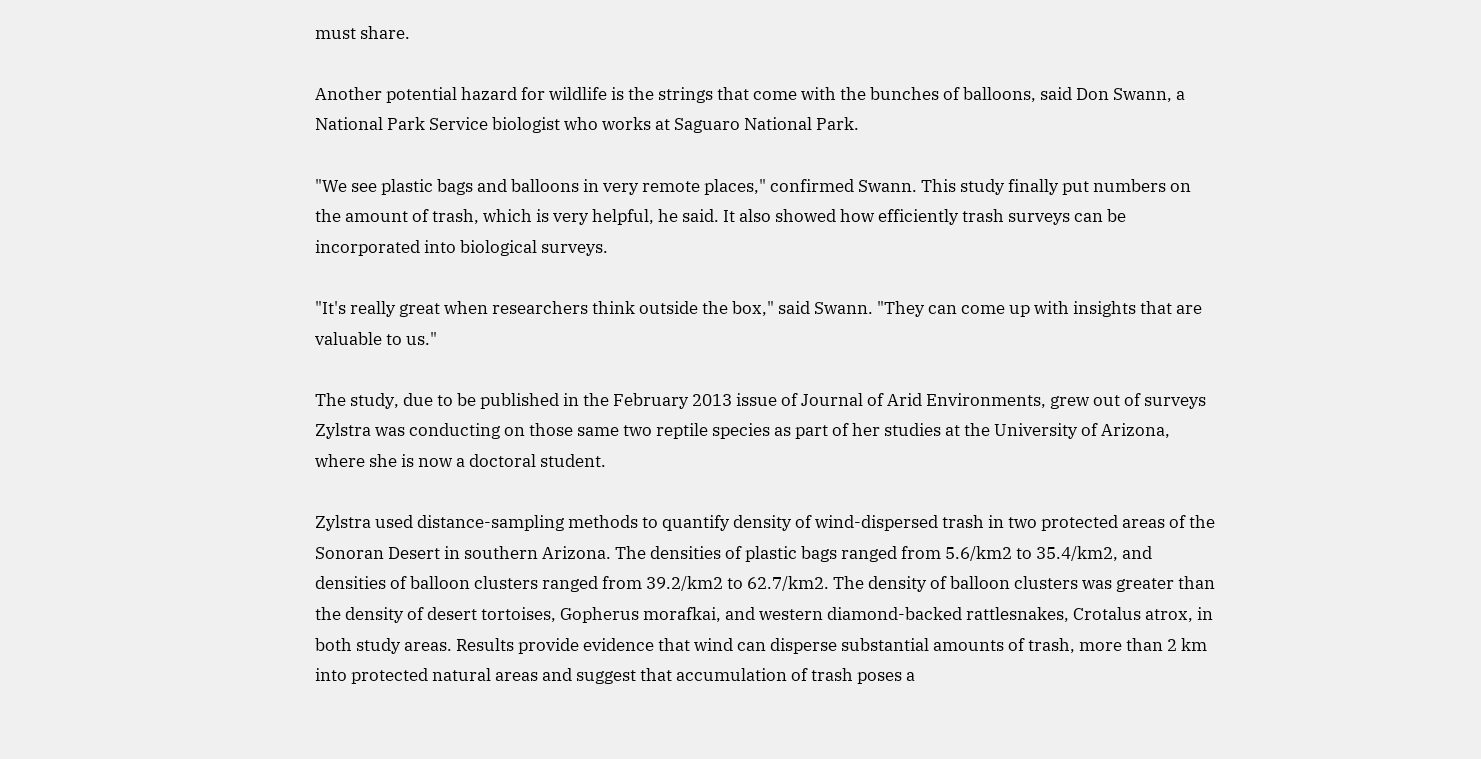must share.

Another potential hazard for wildlife is the strings that come with the bunches of balloons, said Don Swann, a National Park Service biologist who works at Saguaro National Park.

"We see plastic bags and balloons in very remote places," confirmed Swann. This study finally put numbers on the amount of trash, which is very helpful, he said. It also showed how efficiently trash surveys can be incorporated into biological surveys.

"It's really great when researchers think outside the box," said Swann. "They can come up with insights that are valuable to us."

The study, due to be published in the February 2013 issue of Journal of Arid Environments, grew out of surveys Zylstra was conducting on those same two reptile species as part of her studies at the University of Arizona, where she is now a doctoral student.

Zylstra used distance-sampling methods to quantify density of wind-dispersed trash in two protected areas of the Sonoran Desert in southern Arizona. The densities of plastic bags ranged from 5.6/km2 to 35.4/km2, and densities of balloon clusters ranged from 39.2/km2 to 62.7/km2. The density of balloon clusters was greater than the density of desert tortoises, Gopherus morafkai, and western diamond-backed rattlesnakes, Crotalus atrox, in both study areas. Results provide evidence that wind can disperse substantial amounts of trash, more than 2 km into protected natural areas and suggest that accumulation of trash poses a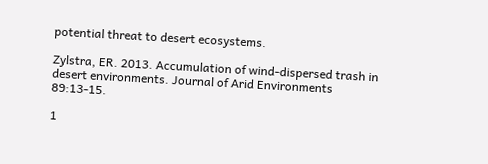potential threat to desert ecosystems.

Zylstra, ER. 2013. Accumulation of wind-dispersed trash in desert environments. Journal of Arid Environments 89:13-15.

1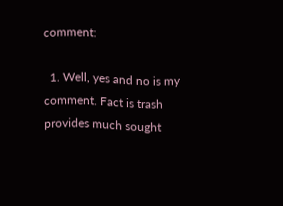comment:

  1. Well, yes and no is my comment. Fact is trash provides much sought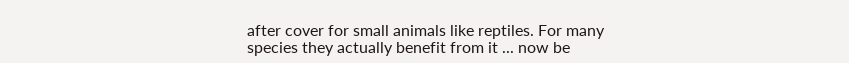after cover for small animals like reptiles. For many species they actually benefit from it ... now be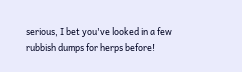serious, I bet you've looked in a few rubbish dumps for herps before!